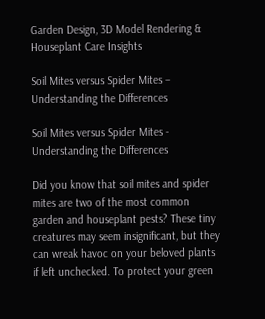Garden Design, 3D Model Rendering & Houseplant Care Insights

Soil Mites versus Spider Mites – Understanding the Differences

Soil Mites versus Spider Mites - Understanding the Differences

Did you know that soil mites and spider mites are two of the most common garden and houseplant pests? These tiny creatures may seem insignificant, but they can wreak havoc on your beloved plants if left unchecked. To protect your green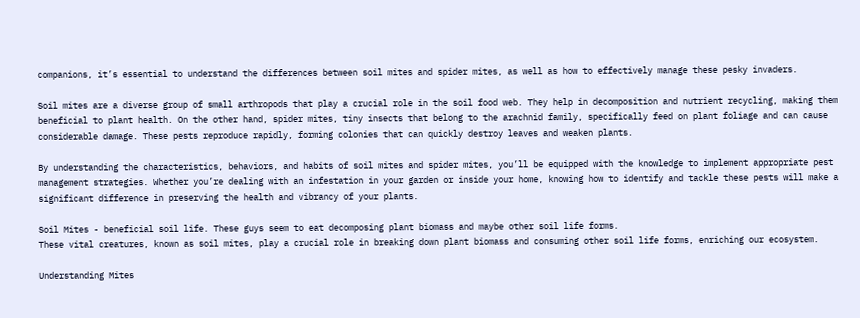companions, it’s essential to understand the differences between soil mites and spider mites, as well as how to effectively manage these pesky invaders.

Soil mites are a diverse group of small arthropods that play a crucial role in the soil food web. They help in decomposition and nutrient recycling, making them beneficial to plant health. On the other hand, spider mites, tiny insects that belong to the arachnid family, specifically feed on plant foliage and can cause considerable damage. These pests reproduce rapidly, forming colonies that can quickly destroy leaves and weaken plants.

By understanding the characteristics, behaviors, and habits of soil mites and spider mites, you’ll be equipped with the knowledge to implement appropriate pest management strategies. Whether you’re dealing with an infestation in your garden or inside your home, knowing how to identify and tackle these pests will make a significant difference in preserving the health and vibrancy of your plants.

Soil Mites - beneficial soil life. These guys seem to eat decomposing plant biomass and maybe other soil life forms.
These vital creatures, known as soil mites, play a crucial role in breaking down plant biomass and consuming other soil life forms, enriching our ecosystem.

Understanding Mites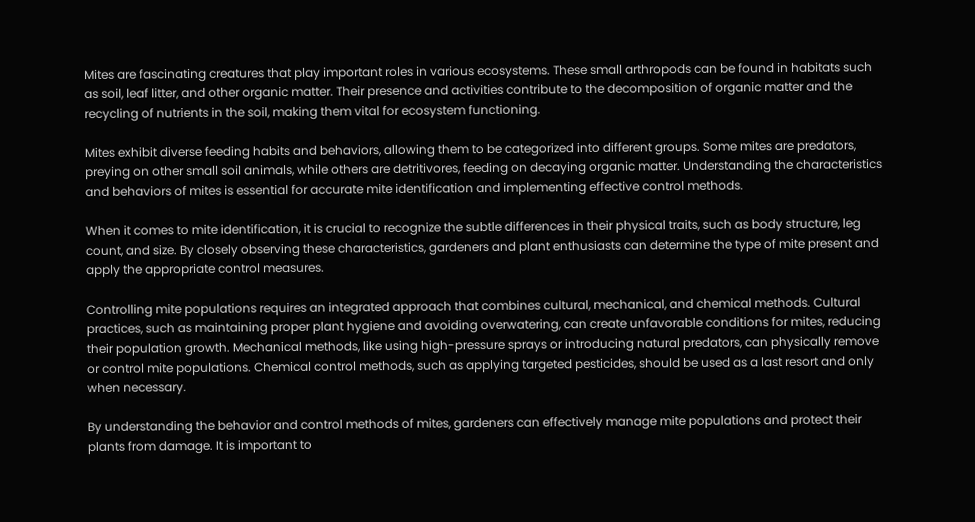Mites are fascinating creatures that play important roles in various ecosystems. These small arthropods can be found in habitats such as soil, leaf litter, and other organic matter. Their presence and activities contribute to the decomposition of organic matter and the recycling of nutrients in the soil, making them vital for ecosystem functioning.

Mites exhibit diverse feeding habits and behaviors, allowing them to be categorized into different groups. Some mites are predators, preying on other small soil animals, while others are detritivores, feeding on decaying organic matter. Understanding the characteristics and behaviors of mites is essential for accurate mite identification and implementing effective control methods.

When it comes to mite identification, it is crucial to recognize the subtle differences in their physical traits, such as body structure, leg count, and size. By closely observing these characteristics, gardeners and plant enthusiasts can determine the type of mite present and apply the appropriate control measures.

Controlling mite populations requires an integrated approach that combines cultural, mechanical, and chemical methods. Cultural practices, such as maintaining proper plant hygiene and avoiding overwatering, can create unfavorable conditions for mites, reducing their population growth. Mechanical methods, like using high-pressure sprays or introducing natural predators, can physically remove or control mite populations. Chemical control methods, such as applying targeted pesticides, should be used as a last resort and only when necessary.

By understanding the behavior and control methods of mites, gardeners can effectively manage mite populations and protect their plants from damage. It is important to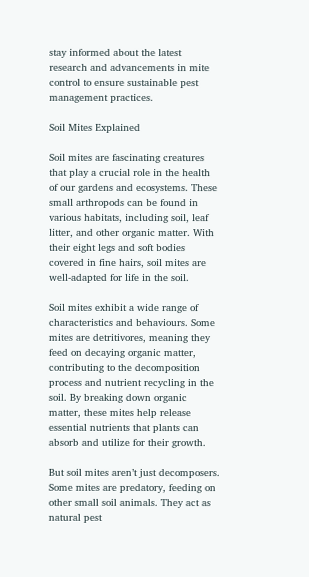stay informed about the latest research and advancements in mite control to ensure sustainable pest management practices.

Soil Mites Explained

Soil mites are fascinating creatures that play a crucial role in the health of our gardens and ecosystems. These small arthropods can be found in various habitats, including soil, leaf litter, and other organic matter. With their eight legs and soft bodies covered in fine hairs, soil mites are well-adapted for life in the soil.

Soil mites exhibit a wide range of characteristics and behaviours. Some mites are detritivores, meaning they feed on decaying organic matter, contributing to the decomposition process and nutrient recycling in the soil. By breaking down organic matter, these mites help release essential nutrients that plants can absorb and utilize for their growth.

But soil mites aren’t just decomposers. Some mites are predatory, feeding on other small soil animals. They act as natural pest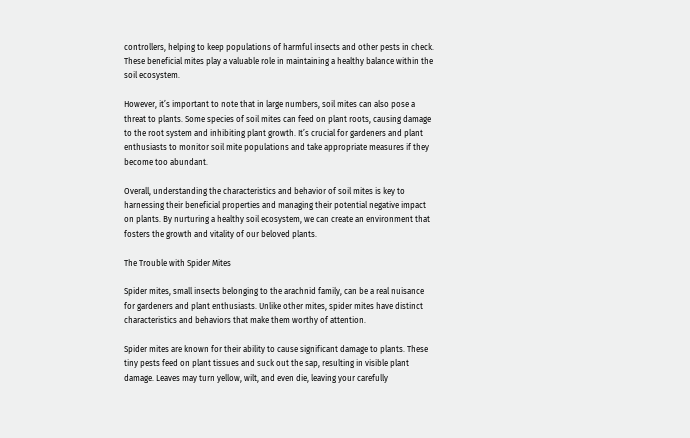controllers, helping to keep populations of harmful insects and other pests in check. These beneficial mites play a valuable role in maintaining a healthy balance within the soil ecosystem.

However, it’s important to note that in large numbers, soil mites can also pose a threat to plants. Some species of soil mites can feed on plant roots, causing damage to the root system and inhibiting plant growth. It’s crucial for gardeners and plant enthusiasts to monitor soil mite populations and take appropriate measures if they become too abundant.

Overall, understanding the characteristics and behavior of soil mites is key to harnessing their beneficial properties and managing their potential negative impact on plants. By nurturing a healthy soil ecosystem, we can create an environment that fosters the growth and vitality of our beloved plants.

The Trouble with Spider Mites

Spider mites, small insects belonging to the arachnid family, can be a real nuisance for gardeners and plant enthusiasts. Unlike other mites, spider mites have distinct characteristics and behaviors that make them worthy of attention.

Spider mites are known for their ability to cause significant damage to plants. These tiny pests feed on plant tissues and suck out the sap, resulting in visible plant damage. Leaves may turn yellow, wilt, and even die, leaving your carefully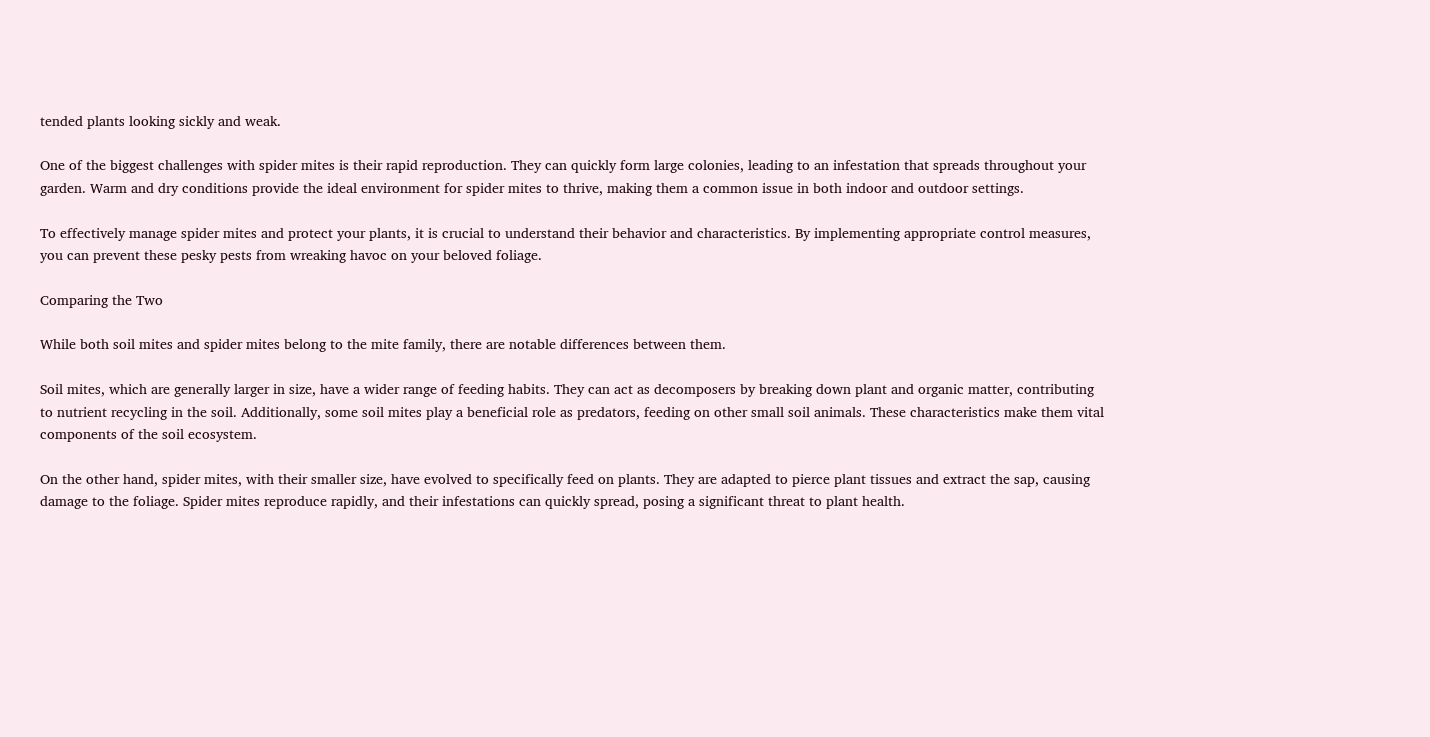tended plants looking sickly and weak.

One of the biggest challenges with spider mites is their rapid reproduction. They can quickly form large colonies, leading to an infestation that spreads throughout your garden. Warm and dry conditions provide the ideal environment for spider mites to thrive, making them a common issue in both indoor and outdoor settings.

To effectively manage spider mites and protect your plants, it is crucial to understand their behavior and characteristics. By implementing appropriate control measures, you can prevent these pesky pests from wreaking havoc on your beloved foliage.

Comparing the Two

While both soil mites and spider mites belong to the mite family, there are notable differences between them.

Soil mites, which are generally larger in size, have a wider range of feeding habits. They can act as decomposers by breaking down plant and organic matter, contributing to nutrient recycling in the soil. Additionally, some soil mites play a beneficial role as predators, feeding on other small soil animals. These characteristics make them vital components of the soil ecosystem.

On the other hand, spider mites, with their smaller size, have evolved to specifically feed on plants. They are adapted to pierce plant tissues and extract the sap, causing damage to the foliage. Spider mites reproduce rapidly, and their infestations can quickly spread, posing a significant threat to plant health.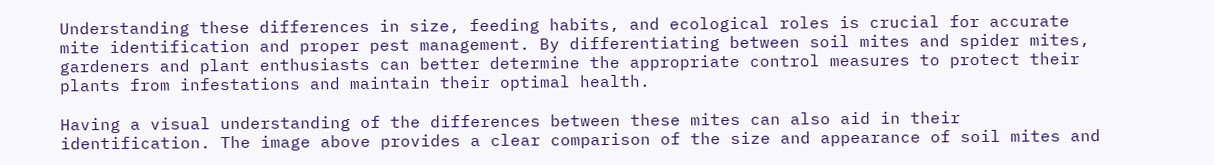Understanding these differences in size, feeding habits, and ecological roles is crucial for accurate mite identification and proper pest management. By differentiating between soil mites and spider mites, gardeners and plant enthusiasts can better determine the appropriate control measures to protect their plants from infestations and maintain their optimal health.

Having a visual understanding of the differences between these mites can also aid in their identification. The image above provides a clear comparison of the size and appearance of soil mites and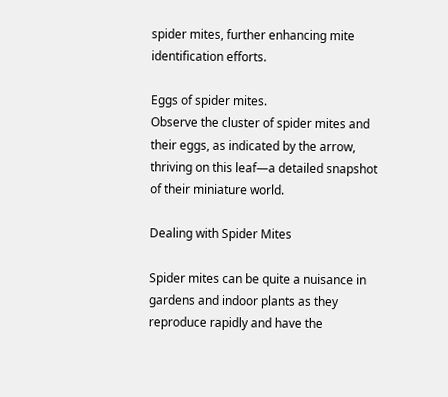spider mites, further enhancing mite identification efforts.

Eggs of spider mites.
Observe the cluster of spider mites and their eggs, as indicated by the arrow, thriving on this leaf—a detailed snapshot of their miniature world.

Dealing with Spider Mites

Spider mites can be quite a nuisance in gardens and indoor plants as they reproduce rapidly and have the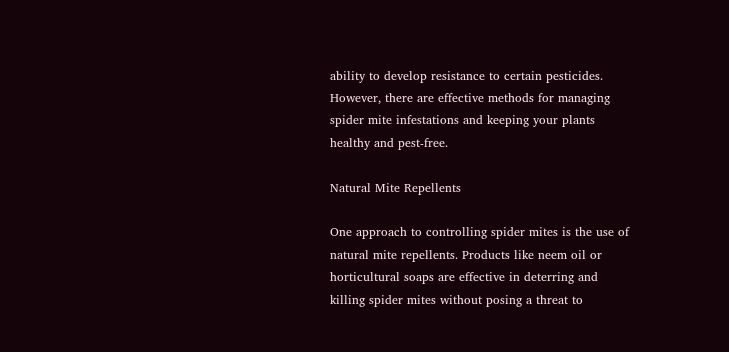ability to develop resistance to certain pesticides. However, there are effective methods for managing spider mite infestations and keeping your plants healthy and pest-free.

Natural Mite Repellents

One approach to controlling spider mites is the use of natural mite repellents. Products like neem oil or horticultural soaps are effective in deterring and killing spider mites without posing a threat to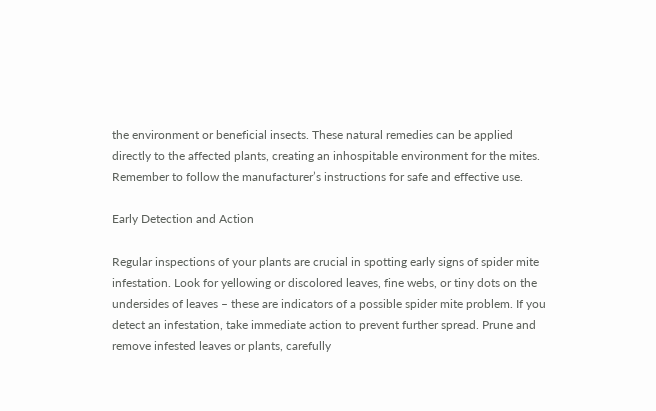the environment or beneficial insects. These natural remedies can be applied directly to the affected plants, creating an inhospitable environment for the mites. Remember to follow the manufacturer’s instructions for safe and effective use.

Early Detection and Action

Regular inspections of your plants are crucial in spotting early signs of spider mite infestation. Look for yellowing or discolored leaves, fine webs, or tiny dots on the undersides of leaves – these are indicators of a possible spider mite problem. If you detect an infestation, take immediate action to prevent further spread. Prune and remove infested leaves or plants, carefully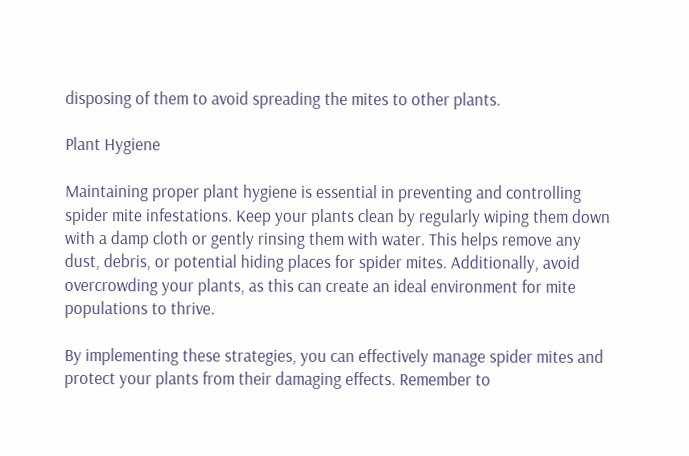disposing of them to avoid spreading the mites to other plants.

Plant Hygiene

Maintaining proper plant hygiene is essential in preventing and controlling spider mite infestations. Keep your plants clean by regularly wiping them down with a damp cloth or gently rinsing them with water. This helps remove any dust, debris, or potential hiding places for spider mites. Additionally, avoid overcrowding your plants, as this can create an ideal environment for mite populations to thrive.

By implementing these strategies, you can effectively manage spider mites and protect your plants from their damaging effects. Remember to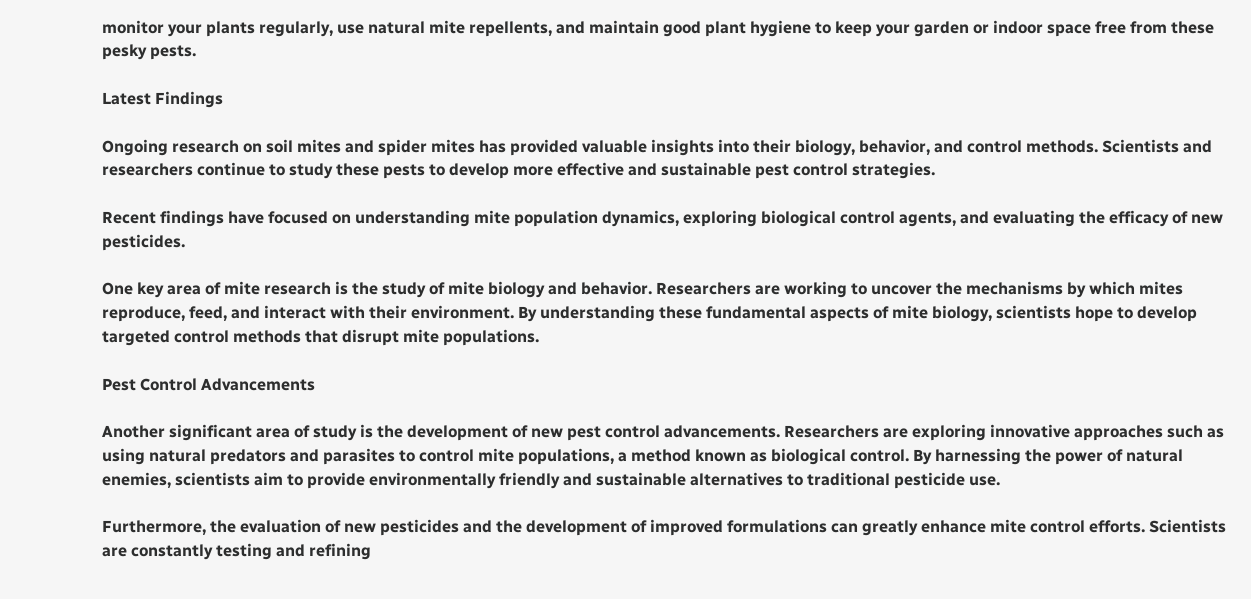monitor your plants regularly, use natural mite repellents, and maintain good plant hygiene to keep your garden or indoor space free from these pesky pests.

Latest Findings

Ongoing research on soil mites and spider mites has provided valuable insights into their biology, behavior, and control methods. Scientists and researchers continue to study these pests to develop more effective and sustainable pest control strategies.

Recent findings have focused on understanding mite population dynamics, exploring biological control agents, and evaluating the efficacy of new pesticides.

One key area of mite research is the study of mite biology and behavior. Researchers are working to uncover the mechanisms by which mites reproduce, feed, and interact with their environment. By understanding these fundamental aspects of mite biology, scientists hope to develop targeted control methods that disrupt mite populations.

Pest Control Advancements

Another significant area of study is the development of new pest control advancements. Researchers are exploring innovative approaches such as using natural predators and parasites to control mite populations, a method known as biological control. By harnessing the power of natural enemies, scientists aim to provide environmentally friendly and sustainable alternatives to traditional pesticide use.

Furthermore, the evaluation of new pesticides and the development of improved formulations can greatly enhance mite control efforts. Scientists are constantly testing and refining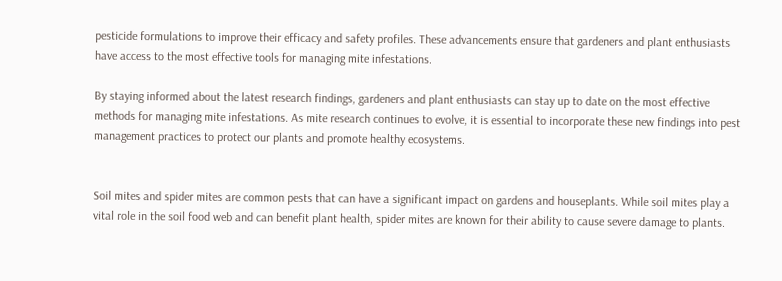pesticide formulations to improve their efficacy and safety profiles. These advancements ensure that gardeners and plant enthusiasts have access to the most effective tools for managing mite infestations.

By staying informed about the latest research findings, gardeners and plant enthusiasts can stay up to date on the most effective methods for managing mite infestations. As mite research continues to evolve, it is essential to incorporate these new findings into pest management practices to protect our plants and promote healthy ecosystems.


Soil mites and spider mites are common pests that can have a significant impact on gardens and houseplants. While soil mites play a vital role in the soil food web and can benefit plant health, spider mites are known for their ability to cause severe damage to plants.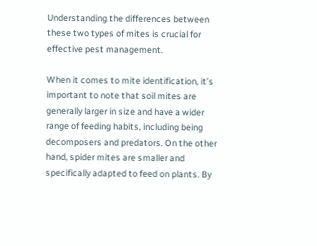Understanding the differences between these two types of mites is crucial for effective pest management.

When it comes to mite identification, it’s important to note that soil mites are generally larger in size and have a wider range of feeding habits, including being decomposers and predators. On the other hand, spider mites are smaller and specifically adapted to feed on plants. By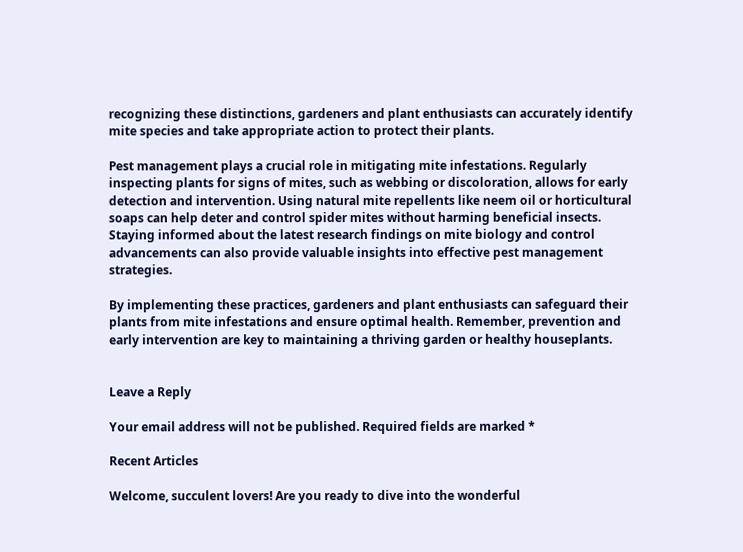recognizing these distinctions, gardeners and plant enthusiasts can accurately identify mite species and take appropriate action to protect their plants.

Pest management plays a crucial role in mitigating mite infestations. Regularly inspecting plants for signs of mites, such as webbing or discoloration, allows for early detection and intervention. Using natural mite repellents like neem oil or horticultural soaps can help deter and control spider mites without harming beneficial insects. Staying informed about the latest research findings on mite biology and control advancements can also provide valuable insights into effective pest management strategies.

By implementing these practices, gardeners and plant enthusiasts can safeguard their plants from mite infestations and ensure optimal health. Remember, prevention and early intervention are key to maintaining a thriving garden or healthy houseplants.


Leave a Reply

Your email address will not be published. Required fields are marked *

Recent Articles

Welcome, succulent lovers! Are you ready to dive into the wonderful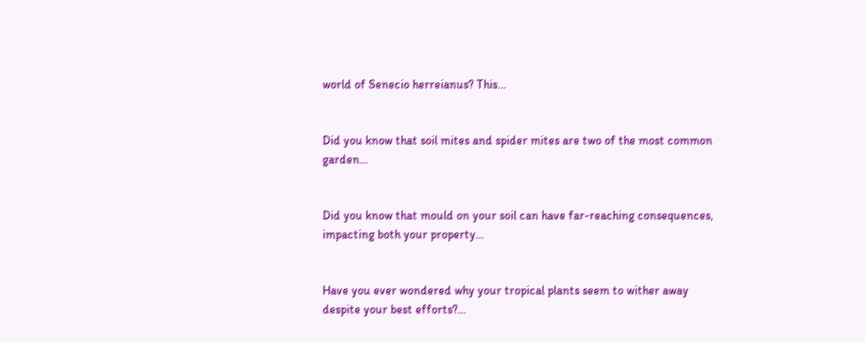world of Senecio herreianus? This…


Did you know that soil mites and spider mites are two of the most common garden…


Did you know that mould on your soil can have far-reaching consequences, impacting both your property…


Have you ever wondered why your tropical plants seem to wither away despite your best efforts?…